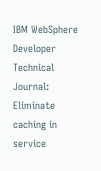IBM WebSphere Developer Technical Journal: Eliminate caching in service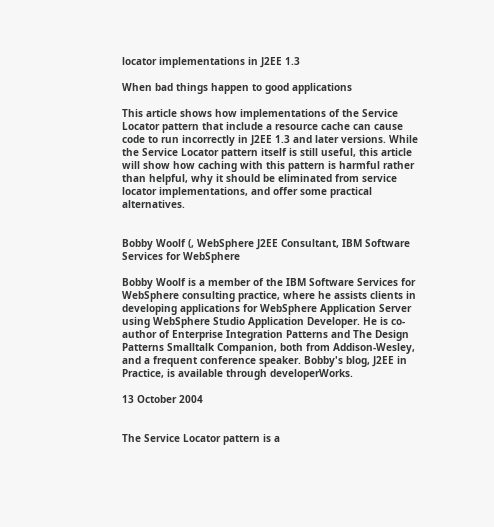locator implementations in J2EE 1.3

When bad things happen to good applications

This article shows how implementations of the Service Locator pattern that include a resource cache can cause code to run incorrectly in J2EE 1.3 and later versions. While the Service Locator pattern itself is still useful, this article will show how caching with this pattern is harmful rather than helpful, why it should be eliminated from service locator implementations, and offer some practical alternatives.


Bobby Woolf (, WebSphere J2EE Consultant, IBM Software Services for WebSphere

Bobby Woolf is a member of the IBM Software Services for WebSphere consulting practice, where he assists clients in developing applications for WebSphere Application Server using WebSphere Studio Application Developer. He is co-author of Enterprise Integration Patterns and The Design Patterns Smalltalk Companion, both from Addison-Wesley, and a frequent conference speaker. Bobby's blog, J2EE in Practice, is available through developerWorks.

13 October 2004


The Service Locator pattern is a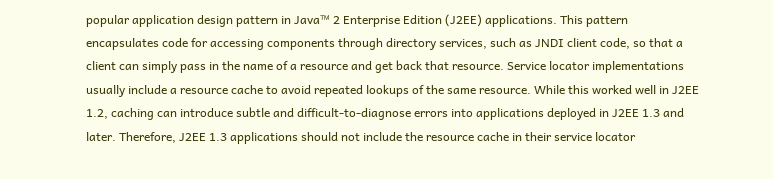popular application design pattern in Java™ 2 Enterprise Edition (J2EE) applications. This pattern encapsulates code for accessing components through directory services, such as JNDI client code, so that a client can simply pass in the name of a resource and get back that resource. Service locator implementations usually include a resource cache to avoid repeated lookups of the same resource. While this worked well in J2EE 1.2, caching can introduce subtle and difficult-to-diagnose errors into applications deployed in J2EE 1.3 and later. Therefore, J2EE 1.3 applications should not include the resource cache in their service locator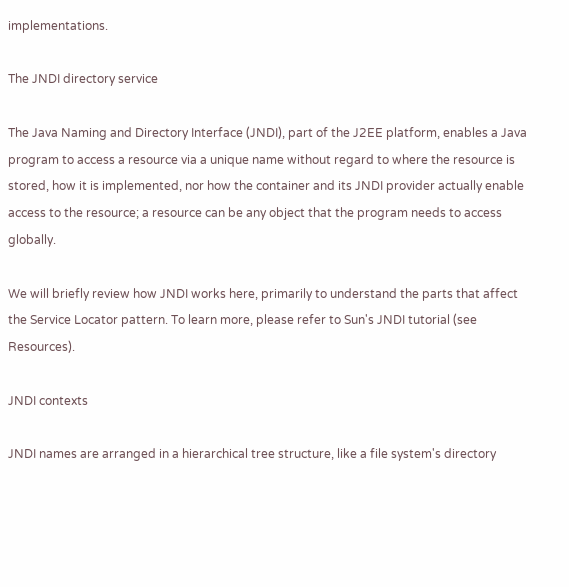implementations.

The JNDI directory service

The Java Naming and Directory Interface (JNDI), part of the J2EE platform, enables a Java program to access a resource via a unique name without regard to where the resource is stored, how it is implemented, nor how the container and its JNDI provider actually enable access to the resource; a resource can be any object that the program needs to access globally.

We will briefly review how JNDI works here, primarily to understand the parts that affect the Service Locator pattern. To learn more, please refer to Sun's JNDI tutorial (see Resources).

JNDI contexts

JNDI names are arranged in a hierarchical tree structure, like a file system's directory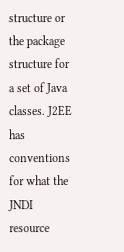structure or the package structure for a set of Java classes. J2EE has conventions for what the JNDI resource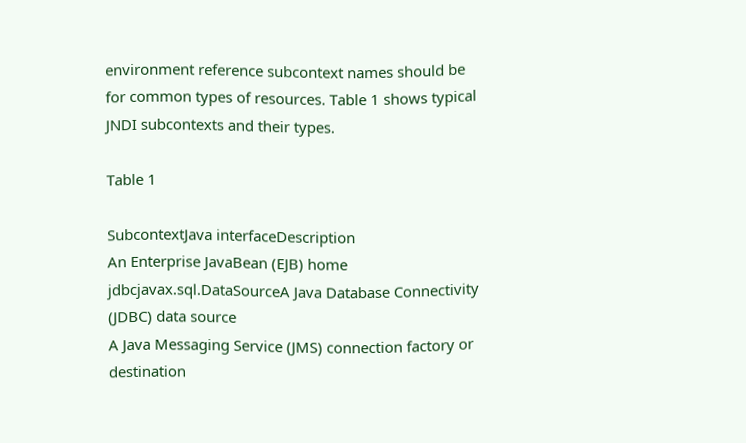environment reference subcontext names should be for common types of resources. Table 1 shows typical JNDI subcontexts and their types.

Table 1

SubcontextJava interfaceDescription
An Enterprise JavaBean (EJB) home
jdbcjavax.sql.DataSourceA Java Database Connectivity (JDBC) data source
A Java Messaging Service (JMS) connection factory or destination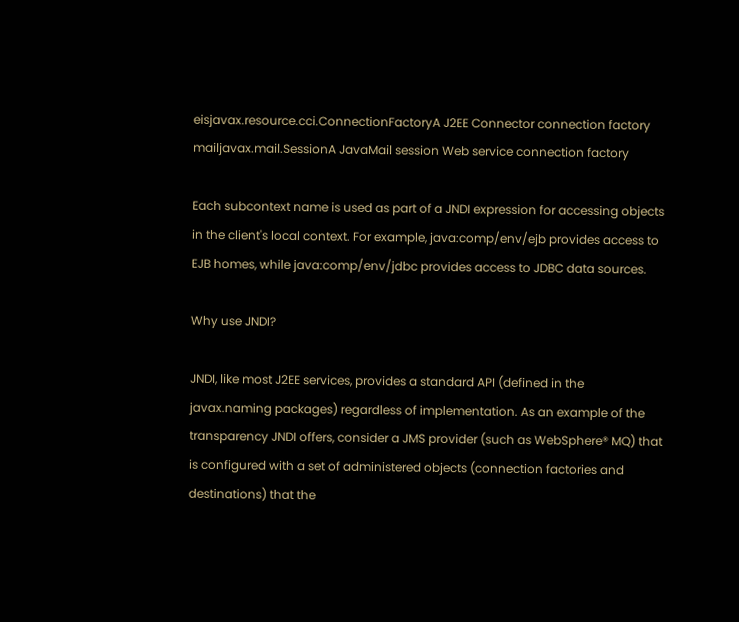eisjavax.resource.cci.ConnectionFactoryA J2EE Connector connection factory
mailjavax.mail.SessionA JavaMail session Web service connection factory

Each subcontext name is used as part of a JNDI expression for accessing objects in the client's local context. For example, java:comp/env/ejb provides access to EJB homes, while java:comp/env/jdbc provides access to JDBC data sources.

Why use JNDI?

JNDI, like most J2EE services, provides a standard API (defined in the javax.naming packages) regardless of implementation. As an example of the transparency JNDI offers, consider a JMS provider (such as WebSphere® MQ) that is configured with a set of administered objects (connection factories and destinations) that the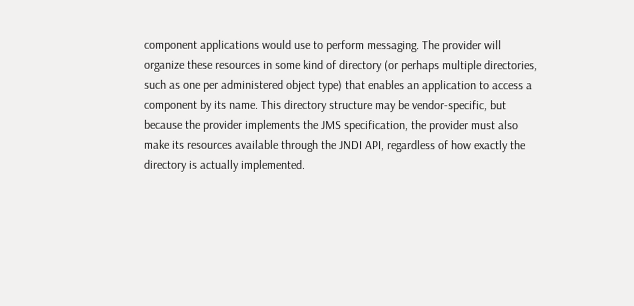component applications would use to perform messaging. The provider will organize these resources in some kind of directory (or perhaps multiple directories, such as one per administered object type) that enables an application to access a component by its name. This directory structure may be vendor-specific, but because the provider implements the JMS specification, the provider must also make its resources available through the JNDI API, regardless of how exactly the directory is actually implemented.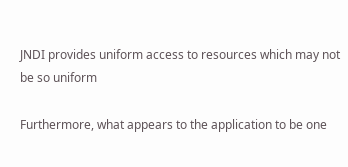JNDI provides uniform access to resources which may not be so uniform

Furthermore, what appears to the application to be one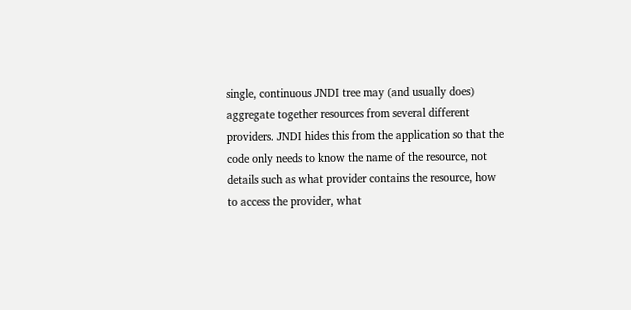single, continuous JNDI tree may (and usually does) aggregate together resources from several different providers. JNDI hides this from the application so that the code only needs to know the name of the resource, not details such as what provider contains the resource, how to access the provider, what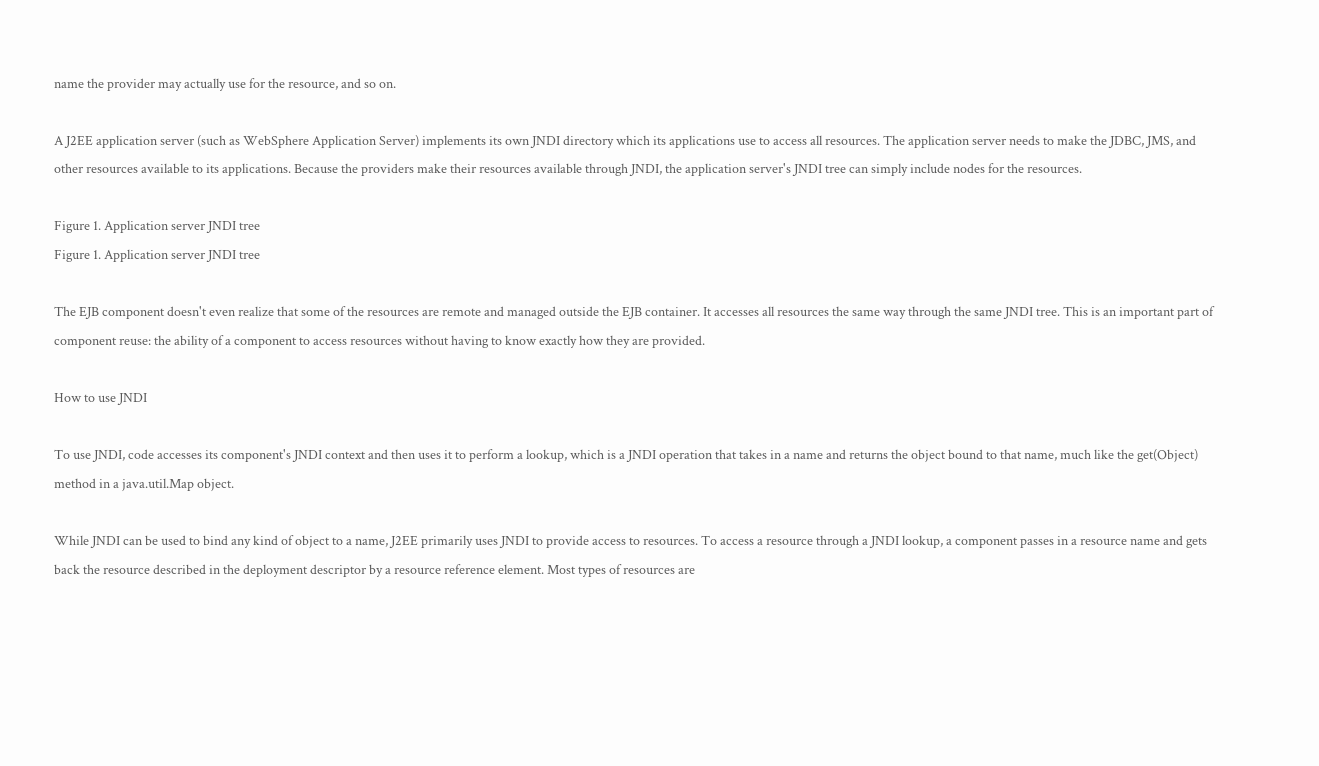name the provider may actually use for the resource, and so on.

A J2EE application server (such as WebSphere Application Server) implements its own JNDI directory which its applications use to access all resources. The application server needs to make the JDBC, JMS, and other resources available to its applications. Because the providers make their resources available through JNDI, the application server's JNDI tree can simply include nodes for the resources.

Figure 1. Application server JNDI tree
Figure 1. Application server JNDI tree

The EJB component doesn't even realize that some of the resources are remote and managed outside the EJB container. It accesses all resources the same way through the same JNDI tree. This is an important part of component reuse: the ability of a component to access resources without having to know exactly how they are provided.

How to use JNDI

To use JNDI, code accesses its component's JNDI context and then uses it to perform a lookup, which is a JNDI operation that takes in a name and returns the object bound to that name, much like the get(Object) method in a java.util.Map object.

While JNDI can be used to bind any kind of object to a name, J2EE primarily uses JNDI to provide access to resources. To access a resource through a JNDI lookup, a component passes in a resource name and gets back the resource described in the deployment descriptor by a resource reference element. Most types of resources are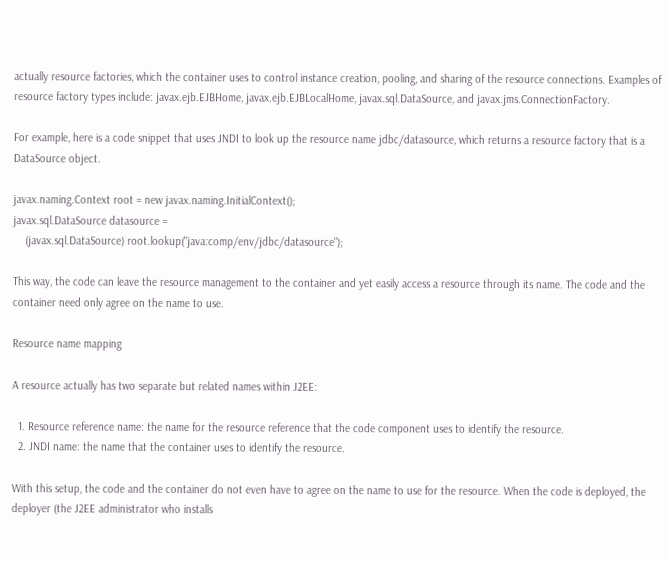actually resource factories, which the container uses to control instance creation, pooling, and sharing of the resource connections. Examples of resource factory types include: javax.ejb.EJBHome, javax.ejb.EJBLocalHome, javax.sql.DataSource, and javax.jms.ConnectionFactory.

For example, here is a code snippet that uses JNDI to look up the resource name jdbc/datasource, which returns a resource factory that is a DataSource object.

javax.naming.Context root = new javax.naming.InitialContext();
javax.sql.DataSource datasource =
    (javax.sql.DataSource) root.lookup("java:comp/env/jdbc/datasource");

This way, the code can leave the resource management to the container and yet easily access a resource through its name. The code and the container need only agree on the name to use.

Resource name mapping

A resource actually has two separate but related names within J2EE:

  1. Resource reference name: the name for the resource reference that the code component uses to identify the resource.
  2. JNDI name: the name that the container uses to identify the resource.

With this setup, the code and the container do not even have to agree on the name to use for the resource. When the code is deployed, the deployer (the J2EE administrator who installs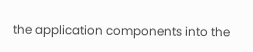the application components into the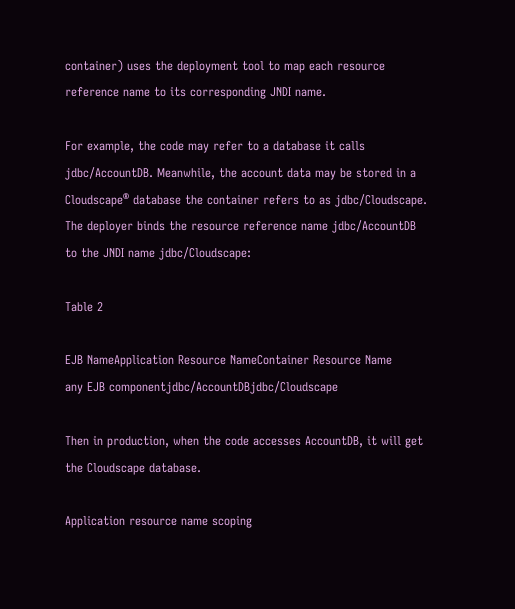container) uses the deployment tool to map each resource reference name to its corresponding JNDI name.

For example, the code may refer to a database it calls jdbc/AccountDB. Meanwhile, the account data may be stored in a Cloudscape® database the container refers to as jdbc/Cloudscape. The deployer binds the resource reference name jdbc/AccountDB to the JNDI name jdbc/Cloudscape:

Table 2

EJB NameApplication Resource NameContainer Resource Name
any EJB componentjdbc/AccountDBjdbc/Cloudscape

Then in production, when the code accesses AccountDB, it will get the Cloudscape database.

Application resource name scoping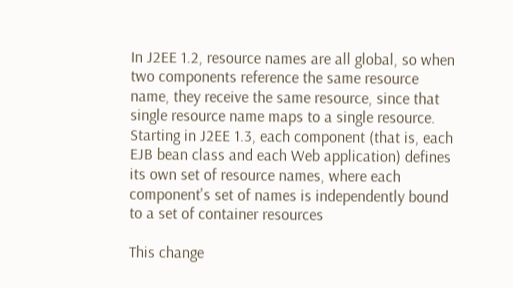In J2EE 1.2, resource names are all global, so when two components reference the same resource name, they receive the same resource, since that single resource name maps to a single resource. Starting in J2EE 1.3, each component (that is, each EJB bean class and each Web application) defines its own set of resource names, where each component's set of names is independently bound to a set of container resources

This change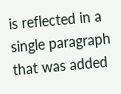is reflected in a single paragraph that was added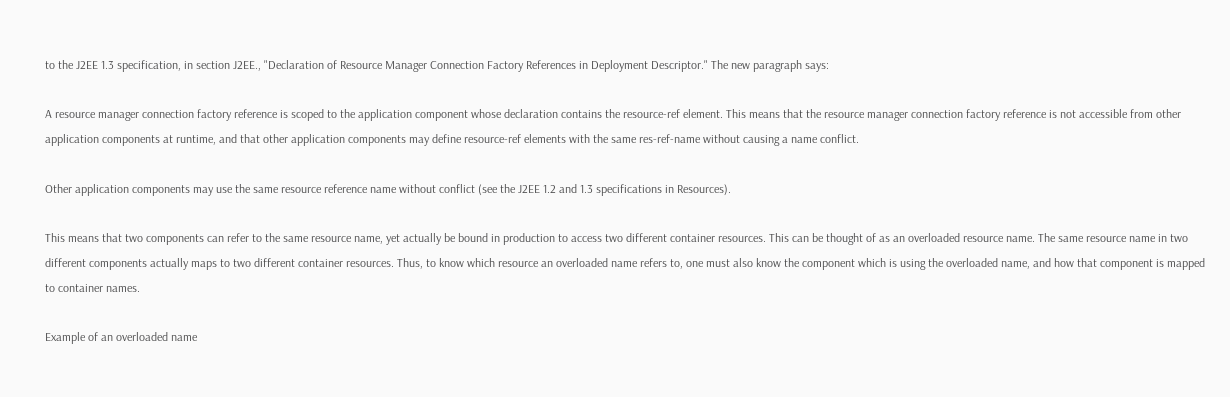to the J2EE 1.3 specification, in section J2EE., "Declaration of Resource Manager Connection Factory References in Deployment Descriptor." The new paragraph says:

A resource manager connection factory reference is scoped to the application component whose declaration contains the resource-ref element. This means that the resource manager connection factory reference is not accessible from other application components at runtime, and that other application components may define resource-ref elements with the same res-ref-name without causing a name conflict.

Other application components may use the same resource reference name without conflict (see the J2EE 1.2 and 1.3 specifications in Resources).

This means that two components can refer to the same resource name, yet actually be bound in production to access two different container resources. This can be thought of as an overloaded resource name. The same resource name in two different components actually maps to two different container resources. Thus, to know which resource an overloaded name refers to, one must also know the component which is using the overloaded name, and how that component is mapped to container names.

Example of an overloaded name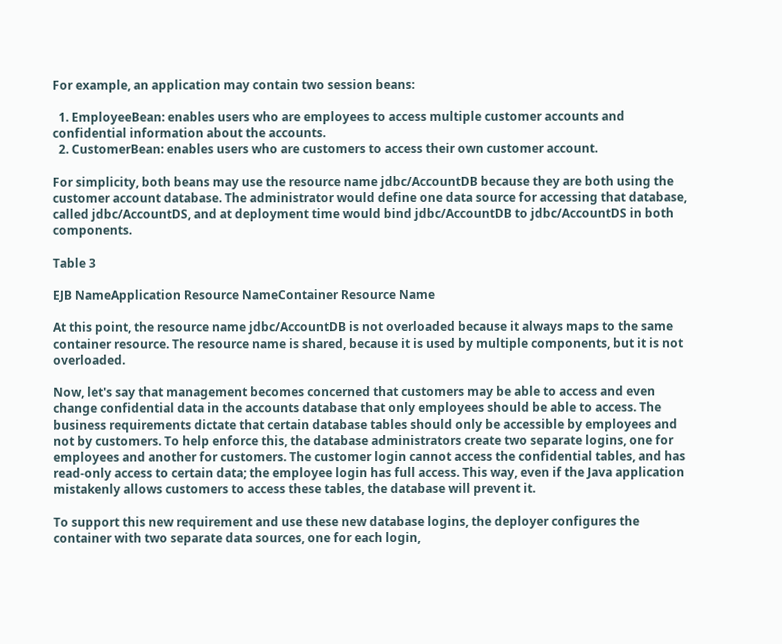For example, an application may contain two session beans:

  1. EmployeeBean: enables users who are employees to access multiple customer accounts and confidential information about the accounts.
  2. CustomerBean: enables users who are customers to access their own customer account.

For simplicity, both beans may use the resource name jdbc/AccountDB because they are both using the customer account database. The administrator would define one data source for accessing that database, called jdbc/AccountDS, and at deployment time would bind jdbc/AccountDB to jdbc/AccountDS in both components.

Table 3

EJB NameApplication Resource NameContainer Resource Name

At this point, the resource name jdbc/AccountDB is not overloaded because it always maps to the same container resource. The resource name is shared, because it is used by multiple components, but it is not overloaded.

Now, let's say that management becomes concerned that customers may be able to access and even change confidential data in the accounts database that only employees should be able to access. The business requirements dictate that certain database tables should only be accessible by employees and not by customers. To help enforce this, the database administrators create two separate logins, one for employees and another for customers. The customer login cannot access the confidential tables, and has read-only access to certain data; the employee login has full access. This way, even if the Java application mistakenly allows customers to access these tables, the database will prevent it.

To support this new requirement and use these new database logins, the deployer configures the container with two separate data sources, one for each login,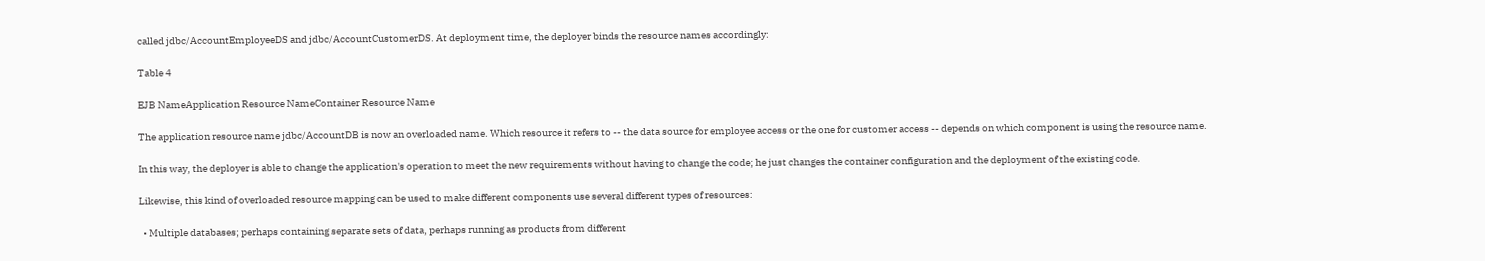called jdbc/AccountEmployeeDS and jdbc/AccountCustomerDS. At deployment time, the deployer binds the resource names accordingly:

Table 4

EJB NameApplication Resource NameContainer Resource Name

The application resource name jdbc/AccountDB is now an overloaded name. Which resource it refers to -- the data source for employee access or the one for customer access -- depends on which component is using the resource name.

In this way, the deployer is able to change the application's operation to meet the new requirements without having to change the code; he just changes the container configuration and the deployment of the existing code.

Likewise, this kind of overloaded resource mapping can be used to make different components use several different types of resources:

  • Multiple databases; perhaps containing separate sets of data, perhaps running as products from different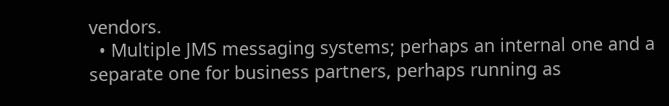vendors.
  • Multiple JMS messaging systems; perhaps an internal one and a separate one for business partners, perhaps running as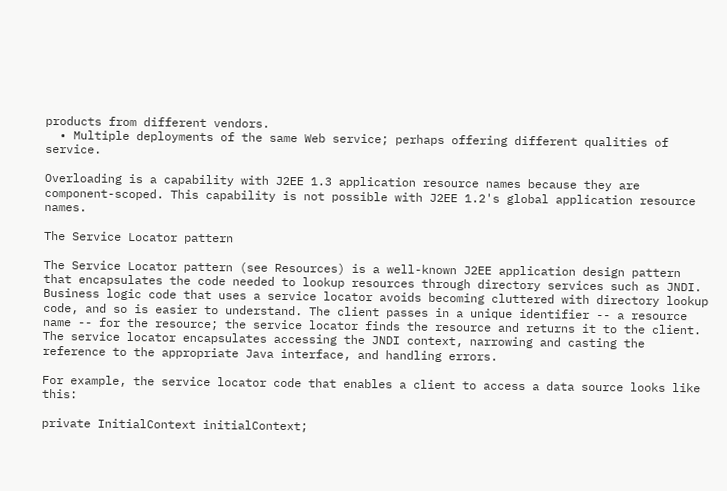products from different vendors.
  • Multiple deployments of the same Web service; perhaps offering different qualities of service.

Overloading is a capability with J2EE 1.3 application resource names because they are component-scoped. This capability is not possible with J2EE 1.2's global application resource names.

The Service Locator pattern

The Service Locator pattern (see Resources) is a well-known J2EE application design pattern that encapsulates the code needed to lookup resources through directory services such as JNDI. Business logic code that uses a service locator avoids becoming cluttered with directory lookup code, and so is easier to understand. The client passes in a unique identifier -- a resource name -- for the resource; the service locator finds the resource and returns it to the client. The service locator encapsulates accessing the JNDI context, narrowing and casting the reference to the appropriate Java interface, and handling errors.

For example, the service locator code that enables a client to access a data source looks like this:

private InitialContext initialContext;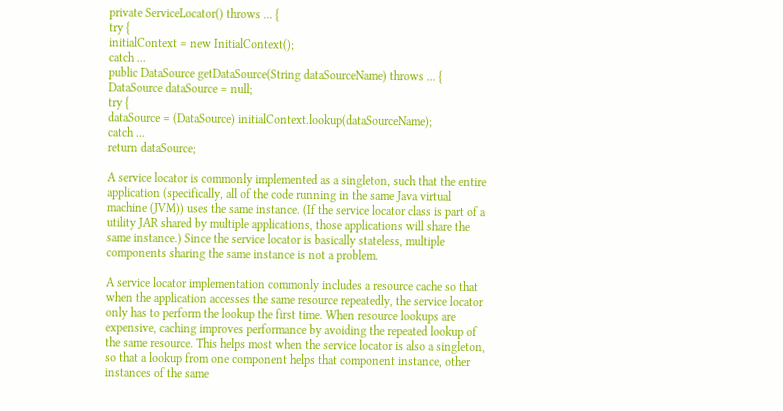private ServiceLocator() throws ... {
try {
initialContext = new InitialContext();
catch ...
public DataSource getDataSource(String dataSourceName) throws ... {
DataSource dataSource = null;
try {
dataSource = (DataSource) initialContext.lookup(dataSourceName);
catch ...
return dataSource;

A service locator is commonly implemented as a singleton, such that the entire application (specifically, all of the code running in the same Java virtual machine (JVM)) uses the same instance. (If the service locator class is part of a utility JAR shared by multiple applications, those applications will share the same instance.) Since the service locator is basically stateless, multiple components sharing the same instance is not a problem.

A service locator implementation commonly includes a resource cache so that when the application accesses the same resource repeatedly, the service locator only has to perform the lookup the first time. When resource lookups are expensive, caching improves performance by avoiding the repeated lookup of the same resource. This helps most when the service locator is also a singleton, so that a lookup from one component helps that component instance, other instances of the same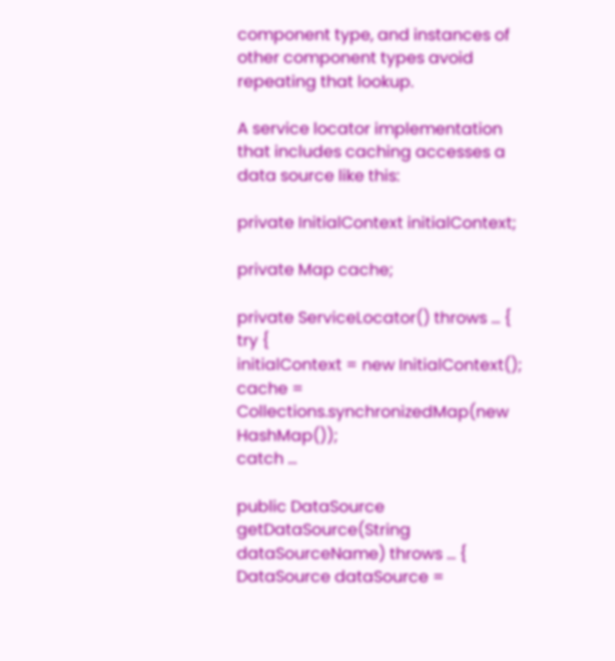component type, and instances of other component types avoid repeating that lookup.

A service locator implementation that includes caching accesses a data source like this:

private InitialContext initialContext;

private Map cache;

private ServiceLocator() throws ... {
try {
initialContext = new InitialContext();
cache = Collections.synchronizedMap(new HashMap());
catch ...

public DataSource getDataSource(String dataSourceName) throws ... {
DataSource dataSource =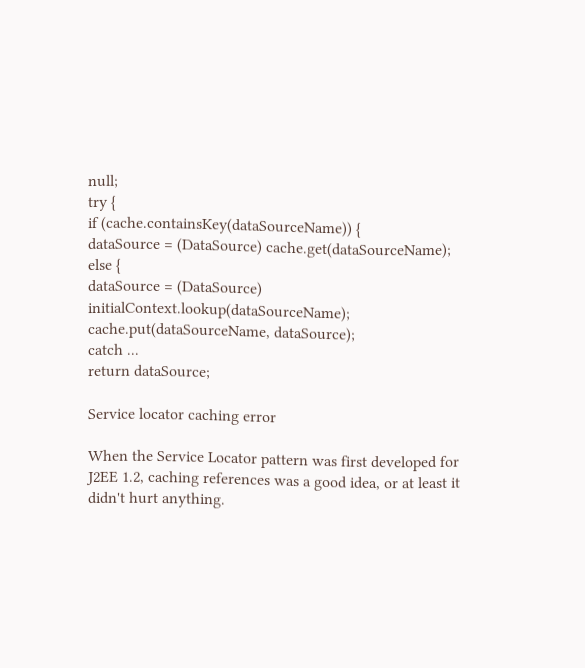null;
try {
if (cache.containsKey(dataSourceName)) {
dataSource = (DataSource) cache.get(dataSourceName);
else {
dataSource = (DataSource) initialContext.lookup(dataSourceName);
cache.put(dataSourceName, dataSource);
catch ...
return dataSource;

Service locator caching error

When the Service Locator pattern was first developed for J2EE 1.2, caching references was a good idea, or at least it didn't hurt anything.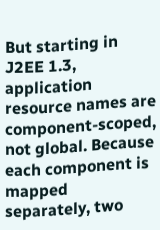But starting in J2EE 1.3, application resource names are component-scoped, not global. Because each component is mapped separately, two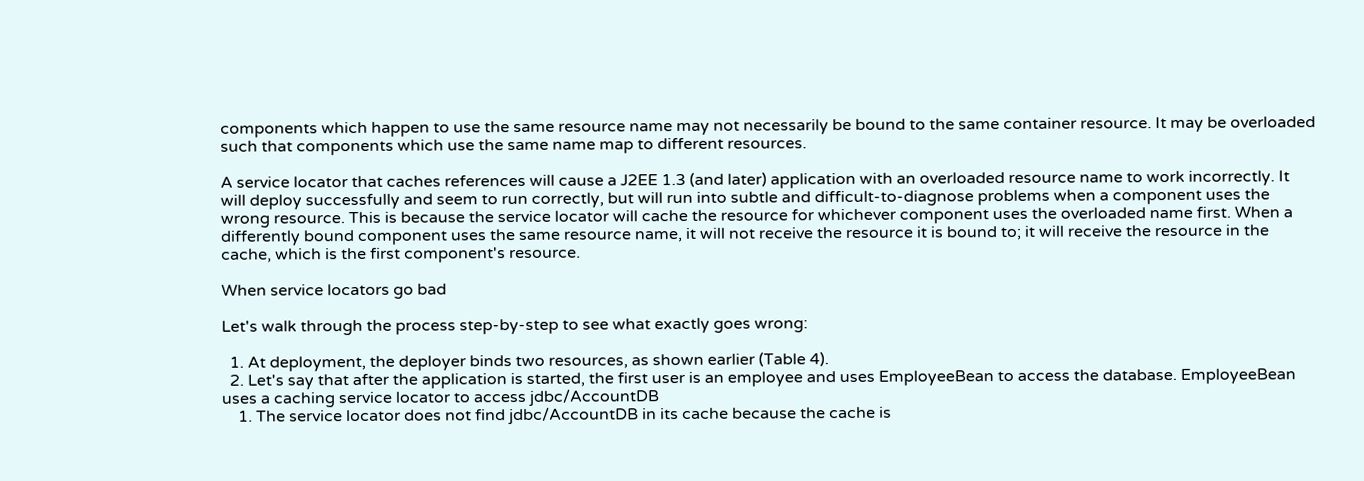components which happen to use the same resource name may not necessarily be bound to the same container resource. It may be overloaded such that components which use the same name map to different resources.

A service locator that caches references will cause a J2EE 1.3 (and later) application with an overloaded resource name to work incorrectly. It will deploy successfully and seem to run correctly, but will run into subtle and difficult-to-diagnose problems when a component uses the wrong resource. This is because the service locator will cache the resource for whichever component uses the overloaded name first. When a differently bound component uses the same resource name, it will not receive the resource it is bound to; it will receive the resource in the cache, which is the first component's resource.

When service locators go bad

Let's walk through the process step-by-step to see what exactly goes wrong:

  1. At deployment, the deployer binds two resources, as shown earlier (Table 4).
  2. Let's say that after the application is started, the first user is an employee and uses EmployeeBean to access the database. EmployeeBean uses a caching service locator to access jdbc/AccountDB
    1. The service locator does not find jdbc/AccountDB in its cache because the cache is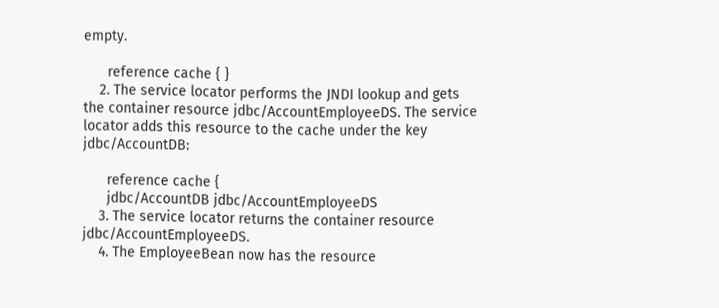empty.

      reference cache { }
    2. The service locator performs the JNDI lookup and gets the container resource jdbc/AccountEmployeeDS. The service locator adds this resource to the cache under the key jdbc/AccountDB:

      reference cache {
      jdbc/AccountDB jdbc/AccountEmployeeDS
    3. The service locator returns the container resource jdbc/AccountEmployeeDS.
    4. The EmployeeBean now has the resource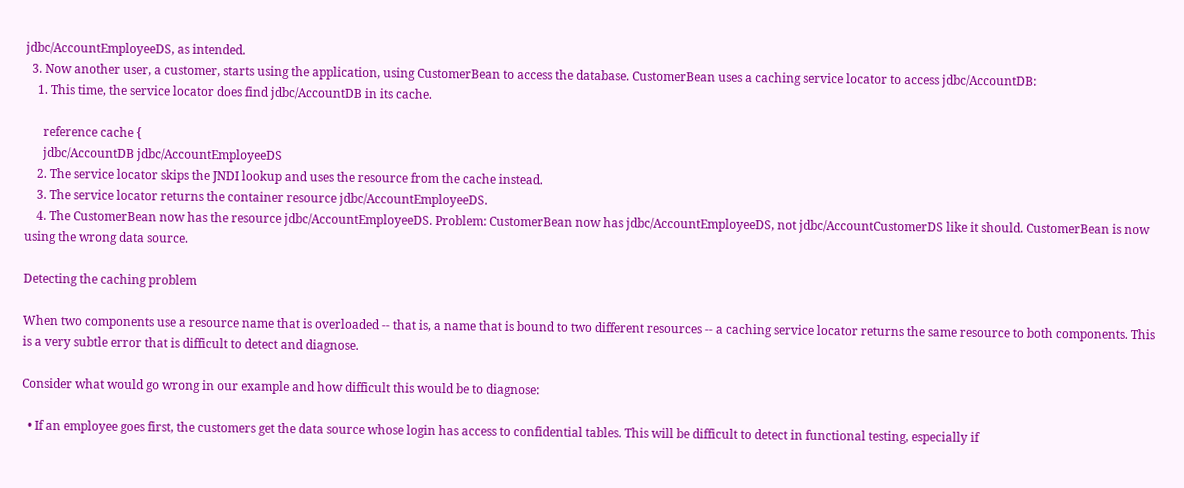jdbc/AccountEmployeeDS, as intended.
  3. Now another user, a customer, starts using the application, using CustomerBean to access the database. CustomerBean uses a caching service locator to access jdbc/AccountDB:
    1. This time, the service locator does find jdbc/AccountDB in its cache.

      reference cache {
      jdbc/AccountDB jdbc/AccountEmployeeDS
    2. The service locator skips the JNDI lookup and uses the resource from the cache instead.
    3. The service locator returns the container resource jdbc/AccountEmployeeDS.
    4. The CustomerBean now has the resource jdbc/AccountEmployeeDS. Problem: CustomerBean now has jdbc/AccountEmployeeDS, not jdbc/AccountCustomerDS like it should. CustomerBean is now using the wrong data source.

Detecting the caching problem

When two components use a resource name that is overloaded -- that is, a name that is bound to two different resources -- a caching service locator returns the same resource to both components. This is a very subtle error that is difficult to detect and diagnose.

Consider what would go wrong in our example and how difficult this would be to diagnose:

  • If an employee goes first, the customers get the data source whose login has access to confidential tables. This will be difficult to detect in functional testing, especially if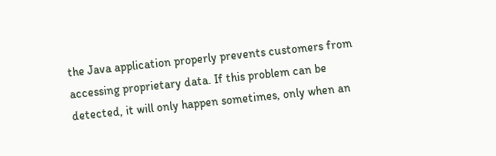the Java application properly prevents customers from accessing proprietary data. If this problem can be detected, it will only happen sometimes, only when an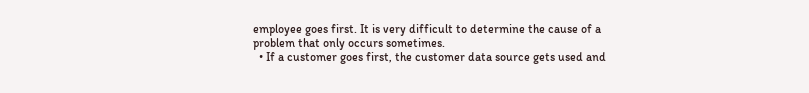employee goes first. It is very difficult to determine the cause of a problem that only occurs sometimes.
  • If a customer goes first, the customer data source gets used and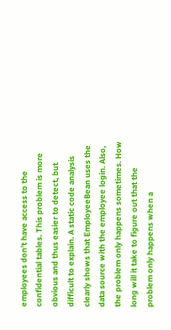employees don't have access to the confidential tables. This problem is more obvious and thus easier to detect, but difficult to explain. A static code analysis clearly shows that EmployeeBean uses the data source with the employee login. Also, the problem only happens sometimes. How long will it take to figure out that the problem only happens when a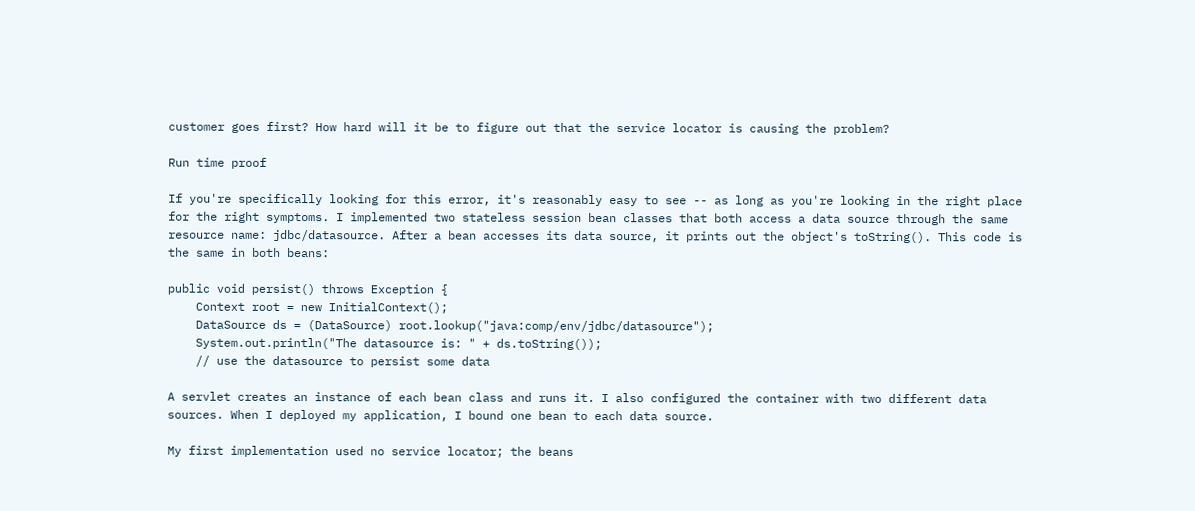customer goes first? How hard will it be to figure out that the service locator is causing the problem?

Run time proof

If you're specifically looking for this error, it's reasonably easy to see -- as long as you're looking in the right place for the right symptoms. I implemented two stateless session bean classes that both access a data source through the same resource name: jdbc/datasource. After a bean accesses its data source, it prints out the object's toString(). This code is the same in both beans:

public void persist() throws Exception {
    Context root = new InitialContext();
    DataSource ds = (DataSource) root.lookup("java:comp/env/jdbc/datasource");
    System.out.println("The datasource is: " + ds.toString());
    // use the datasource to persist some data

A servlet creates an instance of each bean class and runs it. I also configured the container with two different data sources. When I deployed my application, I bound one bean to each data source.

My first implementation used no service locator; the beans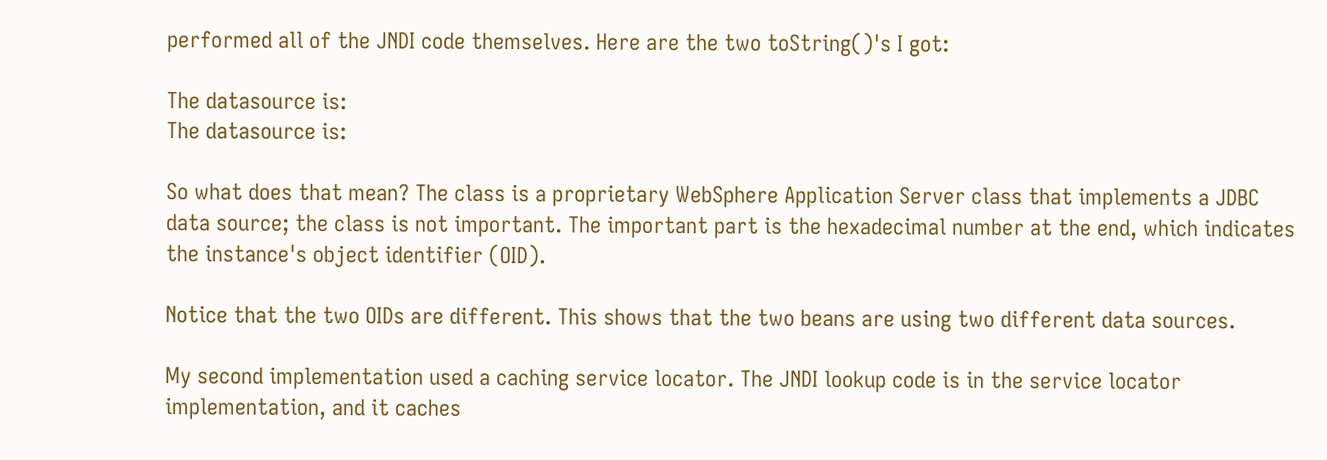performed all of the JNDI code themselves. Here are the two toString()'s I got:

The datasource is:
The datasource is:

So what does that mean? The class is a proprietary WebSphere Application Server class that implements a JDBC data source; the class is not important. The important part is the hexadecimal number at the end, which indicates the instance's object identifier (OID).

Notice that the two OIDs are different. This shows that the two beans are using two different data sources.

My second implementation used a caching service locator. The JNDI lookup code is in the service locator implementation, and it caches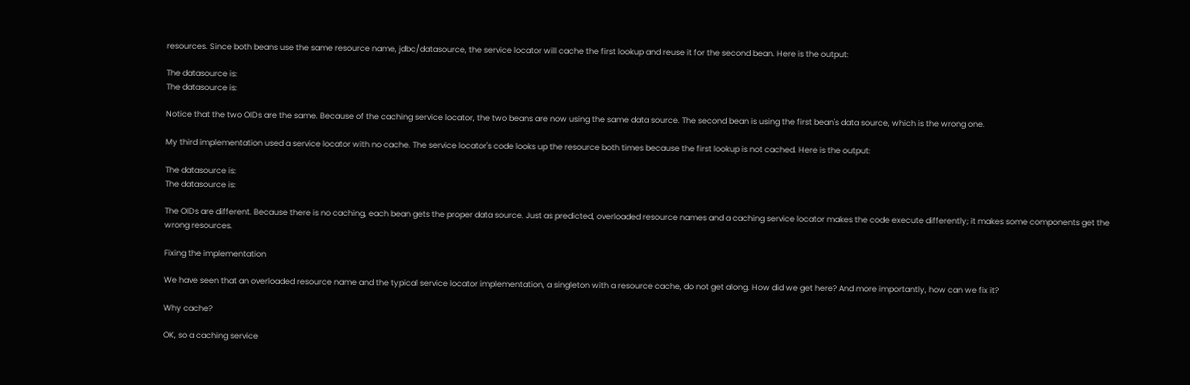resources. Since both beans use the same resource name, jdbc/datasource, the service locator will cache the first lookup and reuse it for the second bean. Here is the output:

The datasource is:
The datasource is:

Notice that the two OIDs are the same. Because of the caching service locator, the two beans are now using the same data source. The second bean is using the first bean's data source, which is the wrong one.

My third implementation used a service locator with no cache. The service locator's code looks up the resource both times because the first lookup is not cached. Here is the output:

The datasource is:
The datasource is:

The OIDs are different. Because there is no caching, each bean gets the proper data source. Just as predicted, overloaded resource names and a caching service locator makes the code execute differently; it makes some components get the wrong resources.

Fixing the implementation

We have seen that an overloaded resource name and the typical service locator implementation, a singleton with a resource cache, do not get along. How did we get here? And more importantly, how can we fix it?

Why cache?

OK, so a caching service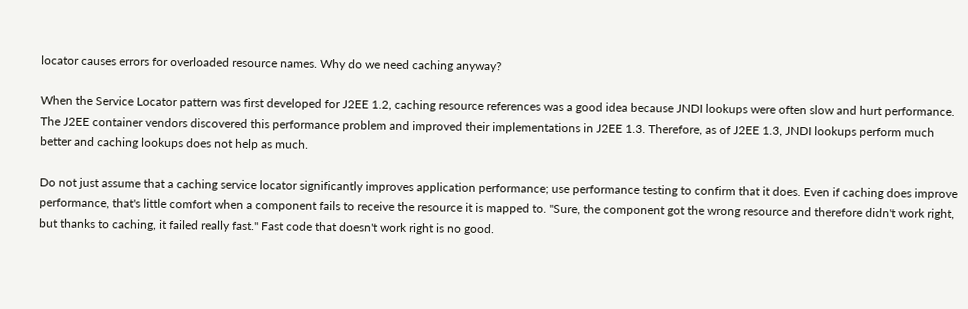locator causes errors for overloaded resource names. Why do we need caching anyway?

When the Service Locator pattern was first developed for J2EE 1.2, caching resource references was a good idea because JNDI lookups were often slow and hurt performance. The J2EE container vendors discovered this performance problem and improved their implementations in J2EE 1.3. Therefore, as of J2EE 1.3, JNDI lookups perform much better and caching lookups does not help as much.

Do not just assume that a caching service locator significantly improves application performance; use performance testing to confirm that it does. Even if caching does improve performance, that's little comfort when a component fails to receive the resource it is mapped to. "Sure, the component got the wrong resource and therefore didn't work right, but thanks to caching, it failed really fast." Fast code that doesn't work right is no good.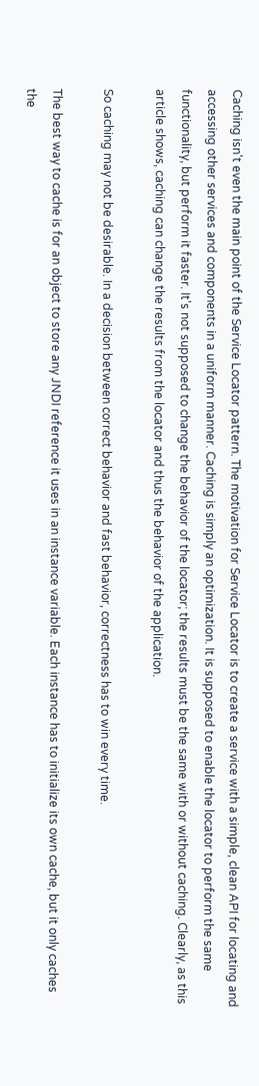Caching isn't even the main point of the Service Locator pattern. The motivation for Service Locator is to create a service with a simple, clean API for locating and accessing other services and components in a uniform manner. Caching is simply an optimization. It is supposed to enable the locator to perform the same functionality, but perform it faster. It's not supposed to change the behavior of the locator; the results must be the same with or without caching. Clearly, as this article shows, caching can change the results from the locator and thus the behavior of the application.

So caching may not be desirable. In a decision between correct behavior and fast behavior, correctness has to win every time.

The best way to cache is for an object to store any JNDI reference it uses in an instance variable. Each instance has to initialize its own cache, but it only caches the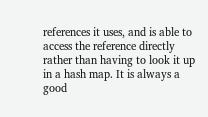references it uses, and is able to access the reference directly rather than having to look it up in a hash map. It is always a good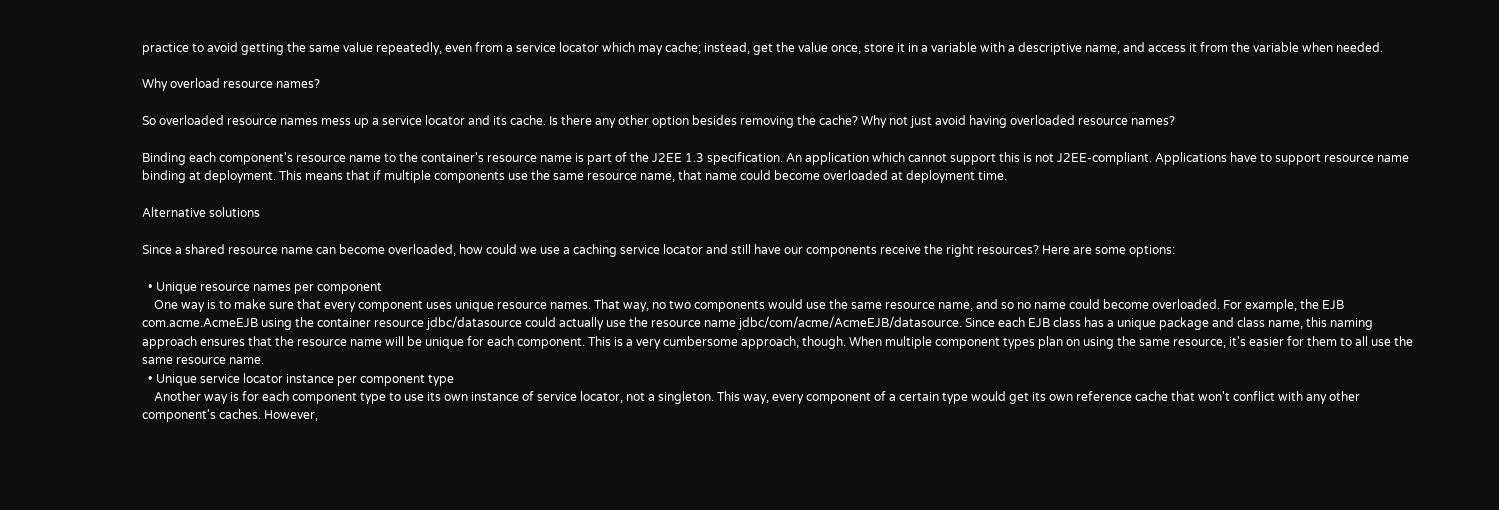practice to avoid getting the same value repeatedly, even from a service locator which may cache; instead, get the value once, store it in a variable with a descriptive name, and access it from the variable when needed.

Why overload resource names?

So overloaded resource names mess up a service locator and its cache. Is there any other option besides removing the cache? Why not just avoid having overloaded resource names?

Binding each component's resource name to the container's resource name is part of the J2EE 1.3 specification. An application which cannot support this is not J2EE-compliant. Applications have to support resource name binding at deployment. This means that if multiple components use the same resource name, that name could become overloaded at deployment time.

Alternative solutions

Since a shared resource name can become overloaded, how could we use a caching service locator and still have our components receive the right resources? Here are some options:

  • Unique resource names per component
    One way is to make sure that every component uses unique resource names. That way, no two components would use the same resource name, and so no name could become overloaded. For example, the EJB com.acme.AcmeEJB using the container resource jdbc/datasource could actually use the resource name jdbc/com/acme/AcmeEJB/datasource. Since each EJB class has a unique package and class name, this naming approach ensures that the resource name will be unique for each component. This is a very cumbersome approach, though. When multiple component types plan on using the same resource, it's easier for them to all use the same resource name.
  • Unique service locator instance per component type
    Another way is for each component type to use its own instance of service locator, not a singleton. This way, every component of a certain type would get its own reference cache that won't conflict with any other component's caches. However,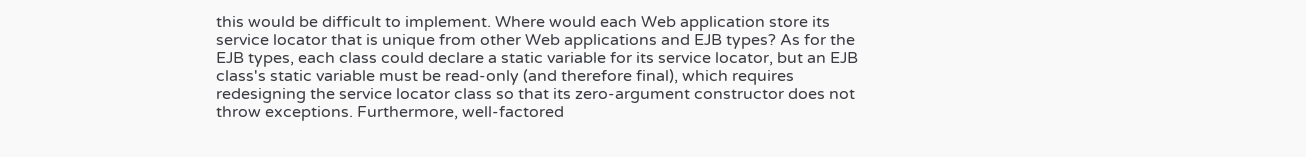this would be difficult to implement. Where would each Web application store its service locator that is unique from other Web applications and EJB types? As for the EJB types, each class could declare a static variable for its service locator, but an EJB class's static variable must be read-only (and therefore final), which requires redesigning the service locator class so that its zero-argument constructor does not throw exceptions. Furthermore, well-factored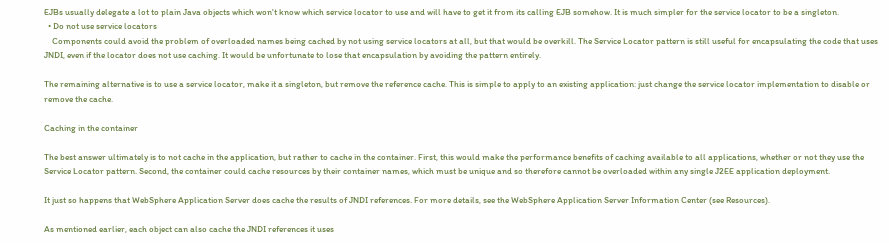EJBs usually delegate a lot to plain Java objects which won't know which service locator to use and will have to get it from its calling EJB somehow. It is much simpler for the service locator to be a singleton.
  • Do not use service locators
    Components could avoid the problem of overloaded names being cached by not using service locators at all, but that would be overkill. The Service Locator pattern is still useful for encapsulating the code that uses JNDI, even if the locator does not use caching. It would be unfortunate to lose that encapsulation by avoiding the pattern entirely.

The remaining alternative is to use a service locator, make it a singleton, but remove the reference cache. This is simple to apply to an existing application: just change the service locator implementation to disable or remove the cache.

Caching in the container

The best answer ultimately is to not cache in the application, but rather to cache in the container. First, this would make the performance benefits of caching available to all applications, whether or not they use the Service Locator pattern. Second, the container could cache resources by their container names, which must be unique and so therefore cannot be overloaded within any single J2EE application deployment.

It just so happens that WebSphere Application Server does cache the results of JNDI references. For more details, see the WebSphere Application Server Information Center (see Resources).

As mentioned earlier, each object can also cache the JNDI references it uses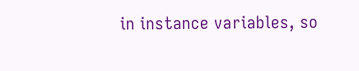in instance variables, so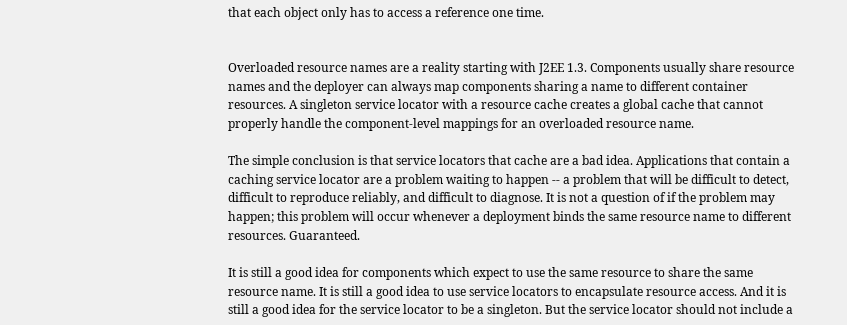that each object only has to access a reference one time.


Overloaded resource names are a reality starting with J2EE 1.3. Components usually share resource names and the deployer can always map components sharing a name to different container resources. A singleton service locator with a resource cache creates a global cache that cannot properly handle the component-level mappings for an overloaded resource name.

The simple conclusion is that service locators that cache are a bad idea. Applications that contain a caching service locator are a problem waiting to happen -- a problem that will be difficult to detect, difficult to reproduce reliably, and difficult to diagnose. It is not a question of if the problem may happen; this problem will occur whenever a deployment binds the same resource name to different resources. Guaranteed.

It is still a good idea for components which expect to use the same resource to share the same resource name. It is still a good idea to use service locators to encapsulate resource access. And it is still a good idea for the service locator to be a singleton. But the service locator should not include a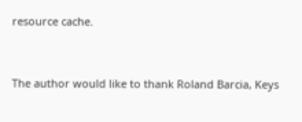resource cache.


The author would like to thank Roland Barcia, Keys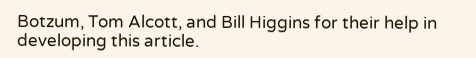Botzum, Tom Alcott, and Bill Higgins for their help in developing this article.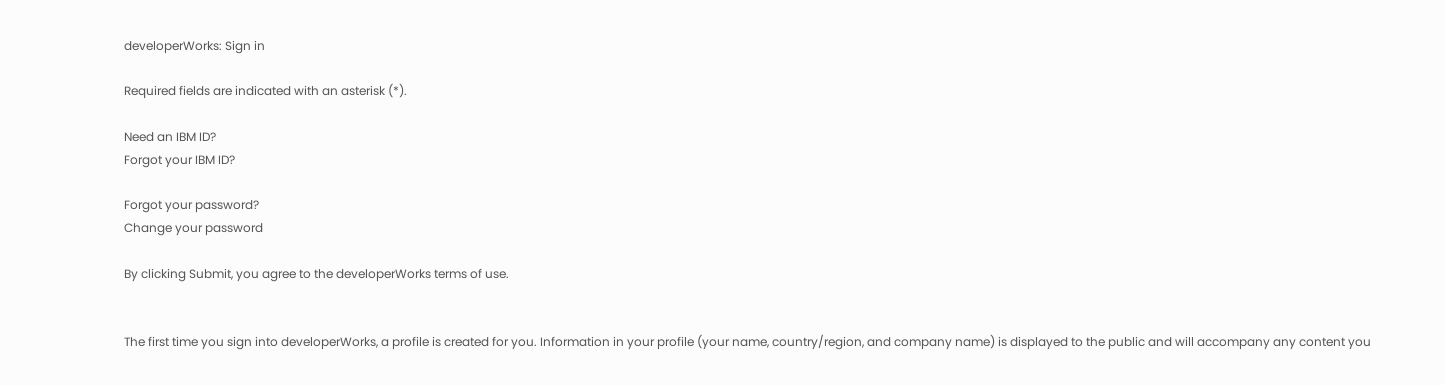developerWorks: Sign in

Required fields are indicated with an asterisk (*).

Need an IBM ID?
Forgot your IBM ID?

Forgot your password?
Change your password

By clicking Submit, you agree to the developerWorks terms of use.


The first time you sign into developerWorks, a profile is created for you. Information in your profile (your name, country/region, and company name) is displayed to the public and will accompany any content you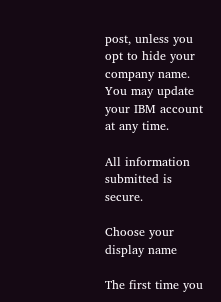post, unless you opt to hide your company name. You may update your IBM account at any time.

All information submitted is secure.

Choose your display name

The first time you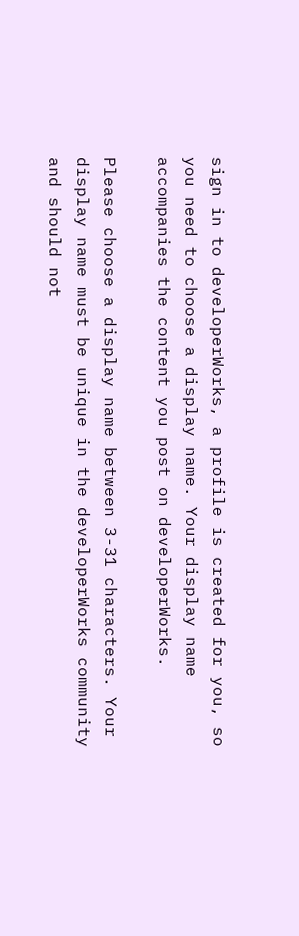sign in to developerWorks, a profile is created for you, so you need to choose a display name. Your display name accompanies the content you post on developerWorks.

Please choose a display name between 3-31 characters. Your display name must be unique in the developerWorks community and should not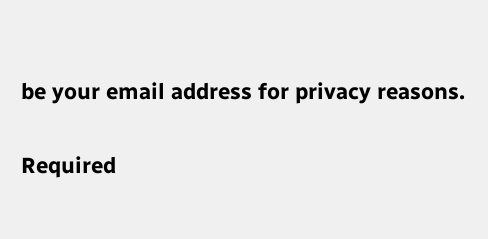be your email address for privacy reasons.

Required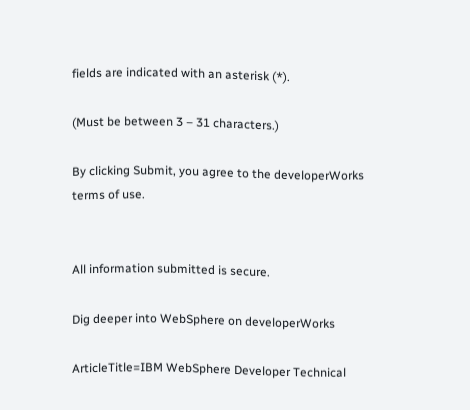fields are indicated with an asterisk (*).

(Must be between 3 – 31 characters.)

By clicking Submit, you agree to the developerWorks terms of use.


All information submitted is secure.

Dig deeper into WebSphere on developerWorks

ArticleTitle=IBM WebSphere Developer Technical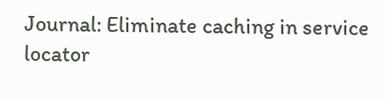Journal: Eliminate caching in service locator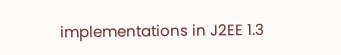implementations in J2EE 1.3